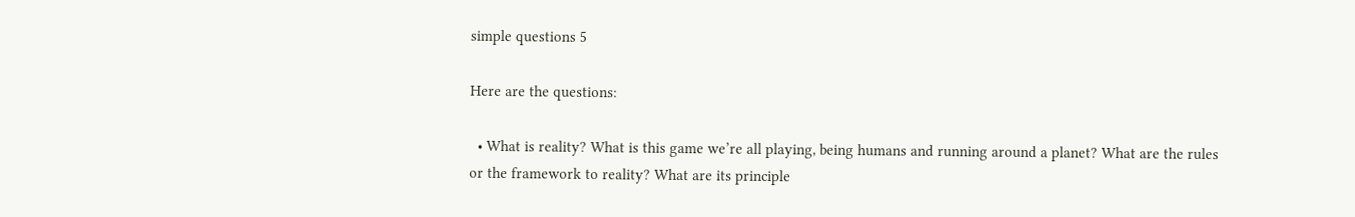simple questions 5

Here are the questions:

  • What is reality? What is this game we’re all playing, being humans and running around a planet? What are the rules or the framework to reality? What are its principle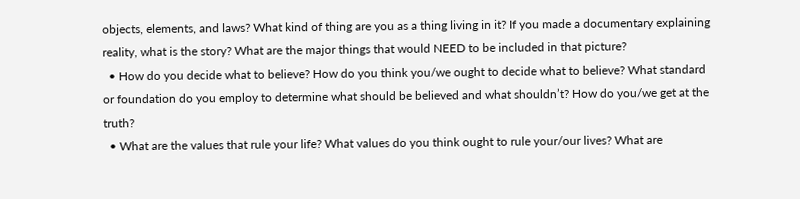objects, elements, and laws? What kind of thing are you as a thing living in it? If you made a documentary explaining reality, what is the story? What are the major things that would NEED to be included in that picture?
  • How do you decide what to believe? How do you think you/we ought to decide what to believe? What standard or foundation do you employ to determine what should be believed and what shouldn’t? How do you/we get at the truth?
  • What are the values that rule your life? What values do you think ought to rule your/our lives? What are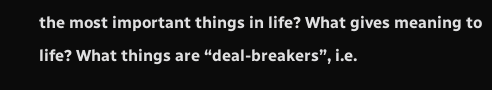the most important things in life? What gives meaning to life? What things are “deal-breakers”, i.e.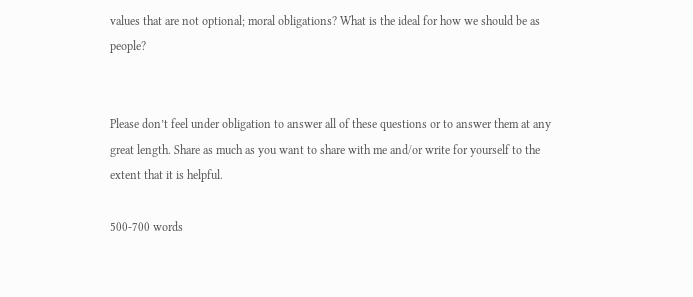values that are not optional; moral obligations? What is the ideal for how we should be as people?


Please don’t feel under obligation to answer all of these questions or to answer them at any great length. Share as much as you want to share with me and/or write for yourself to the extent that it is helpful.

500-700 words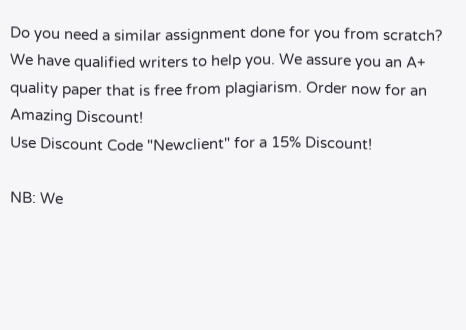Do you need a similar assignment done for you from scratch? We have qualified writers to help you. We assure you an A+ quality paper that is free from plagiarism. Order now for an Amazing Discount!
Use Discount Code "Newclient" for a 15% Discount!

NB: We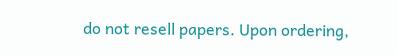do not resell papers. Upon ordering,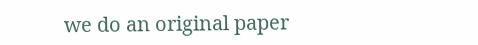we do an original paper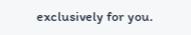exclusively for you.